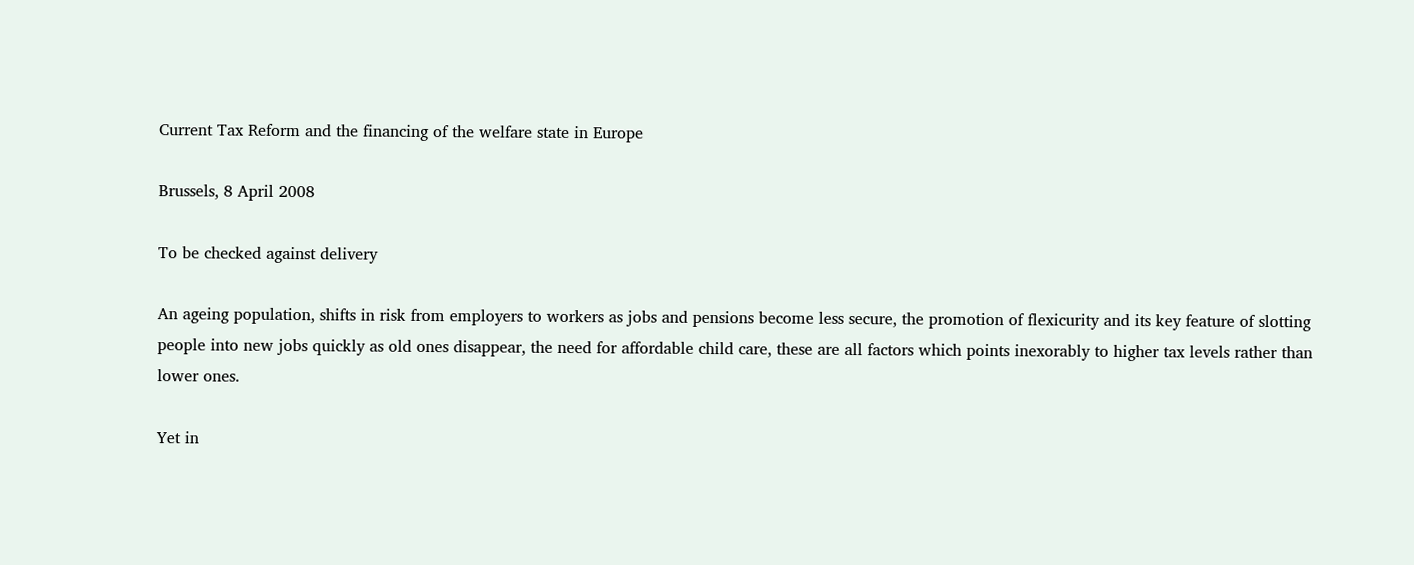Current Tax Reform and the financing of the welfare state in Europe

Brussels, 8 April 2008

To be checked against delivery

An ageing population, shifts in risk from employers to workers as jobs and pensions become less secure, the promotion of flexicurity and its key feature of slotting people into new jobs quickly as old ones disappear, the need for affordable child care, these are all factors which points inexorably to higher tax levels rather than lower ones.

Yet in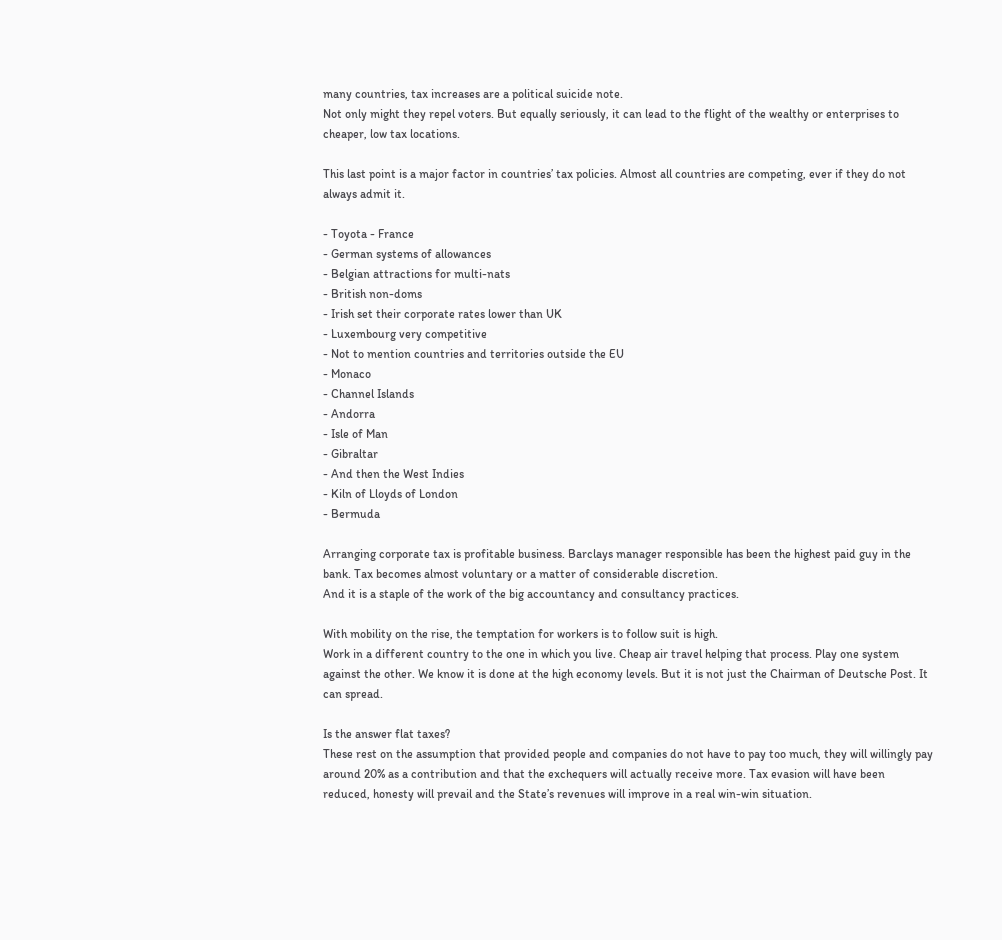many countries, tax increases are a political suicide note.
Not only might they repel voters. But equally seriously, it can lead to the flight of the wealthy or enterprises to cheaper, low tax locations.

This last point is a major factor in countries’ tax policies. Almost all countries are competing, ever if they do not always admit it.

- Toyota - France
- German systems of allowances
- Belgian attractions for multi-nats
- British non-doms
- Irish set their corporate rates lower than UK
- Luxembourg very competitive
- Not to mention countries and territories outside the EU
- Monaco
- Channel Islands
- Andorra
- Isle of Man
- Gibraltar
- And then the West Indies
- Kiln of Lloyds of London
- Bermuda

Arranging corporate tax is profitable business. Barclays manager responsible has been the highest paid guy in the bank. Tax becomes almost voluntary or a matter of considerable discretion.
And it is a staple of the work of the big accountancy and consultancy practices.

With mobility on the rise, the temptation for workers is to follow suit is high.
Work in a different country to the one in which you live. Cheap air travel helping that process. Play one system against the other. We know it is done at the high economy levels. But it is not just the Chairman of Deutsche Post. It can spread.

Is the answer flat taxes?
These rest on the assumption that provided people and companies do not have to pay too much, they will willingly pay around 20% as a contribution and that the exchequers will actually receive more. Tax evasion will have been reduced, honesty will prevail and the State’s revenues will improve in a real win-win situation.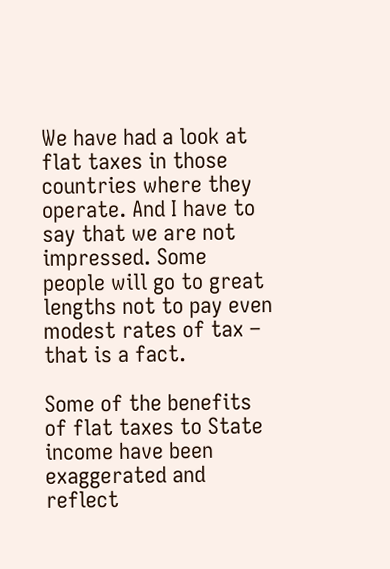We have had a look at flat taxes in those countries where they operate. And I have to say that we are not impressed. Some people will go to great lengths not to pay even modest rates of tax – that is a fact.

Some of the benefits of flat taxes to State income have been exaggerated and reflect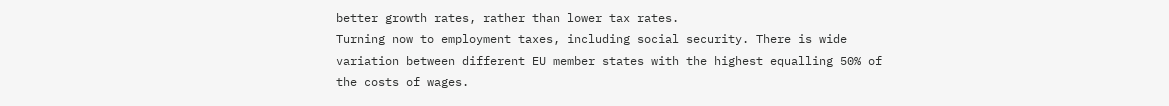better growth rates, rather than lower tax rates.
Turning now to employment taxes, including social security. There is wide variation between different EU member states with the highest equalling 50% of the costs of wages.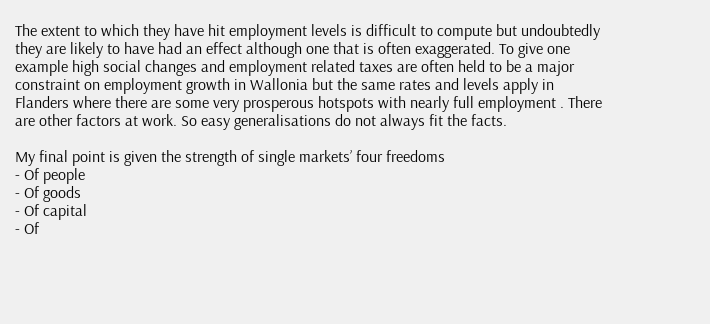The extent to which they have hit employment levels is difficult to compute but undoubtedly they are likely to have had an effect although one that is often exaggerated. To give one example high social changes and employment related taxes are often held to be a major constraint on employment growth in Wallonia but the same rates and levels apply in Flanders where there are some very prosperous hotspots with nearly full employment . There are other factors at work. So easy generalisations do not always fit the facts.

My final point is given the strength of single markets’ four freedoms
- Of people
- Of goods
- Of capital
- Of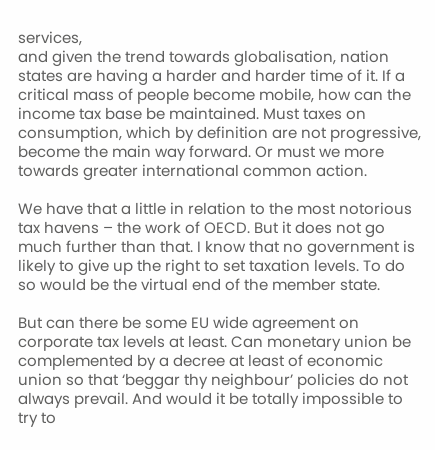services,
and given the trend towards globalisation, nation states are having a harder and harder time of it. If a critical mass of people become mobile, how can the income tax base be maintained. Must taxes on consumption, which by definition are not progressive, become the main way forward. Or must we more towards greater international common action.

We have that a little in relation to the most notorious tax havens – the work of OECD. But it does not go much further than that. I know that no government is likely to give up the right to set taxation levels. To do so would be the virtual end of the member state.

But can there be some EU wide agreement on corporate tax levels at least. Can monetary union be complemented by a decree at least of economic union so that ‘beggar thy neighbour’ policies do not always prevail. And would it be totally impossible to try to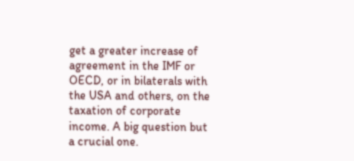get a greater increase of agreement in the IMF or OECD, or in bilaterals with the USA and others, on the taxation of corporate income. A big question but a crucial one.